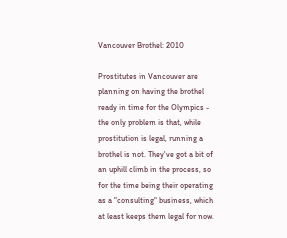Vancouver Brothel: 2010

Prostitutes in Vancouver are planning on having the brothel ready in time for the Olympics - the only problem is that, while prostitution is legal, running a brothel is not. They've got a bit of an uphill climb in the process, so for the time being their operating as a "consulting" business, which at least keeps them legal for now.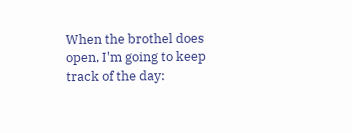When the brothel does open, I'm going to keep track of the day: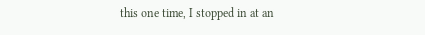this one time, I stopped in at an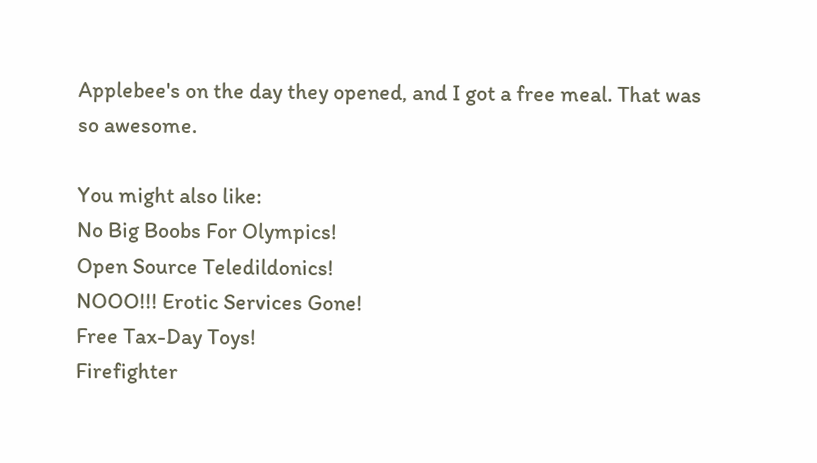Applebee's on the day they opened, and I got a free meal. That was so awesome.

You might also like:
No Big Boobs For Olympics!
Open Source Teledildonics!
NOOO!!! Erotic Services Gone!
Free Tax-Day Toys!
Firefighter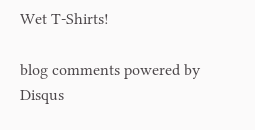Wet T-Shirts!

blog comments powered by Disqus